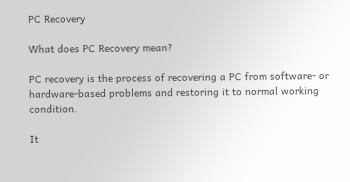PC Recovery

What does PC Recovery mean?

PC recovery is the process of recovering a PC from software- or hardware-based problems and restoring it to normal working condition.

It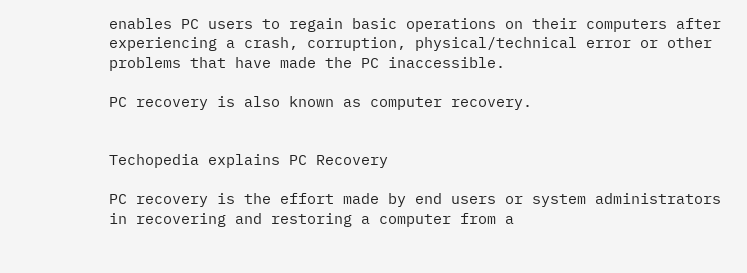enables PC users to regain basic operations on their computers after experiencing a crash, corruption, physical/technical error or other problems that have made the PC inaccessible.

PC recovery is also known as computer recovery.


Techopedia explains PC Recovery

PC recovery is the effort made by end users or system administrators in recovering and restoring a computer from a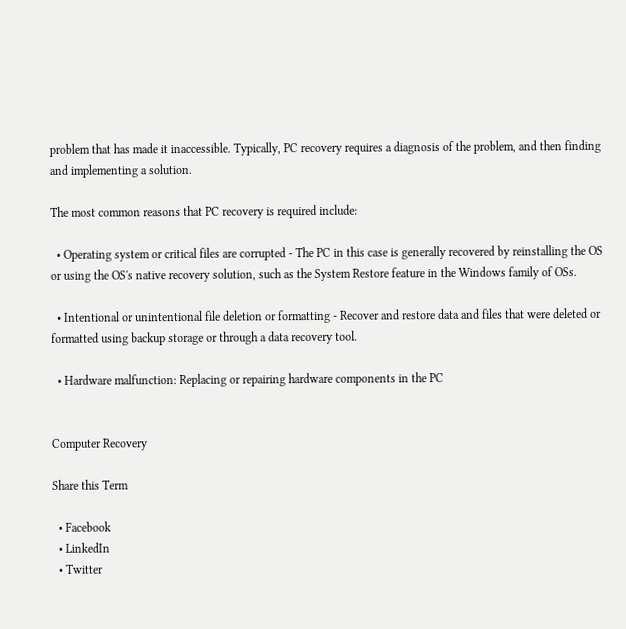problem that has made it inaccessible. Typically, PC recovery requires a diagnosis of the problem, and then finding and implementing a solution.

The most common reasons that PC recovery is required include:

  • Operating system or critical files are corrupted - The PC in this case is generally recovered by reinstalling the OS or using the OS's native recovery solution, such as the System Restore feature in the Windows family of OSs.

  • Intentional or unintentional file deletion or formatting - Recover and restore data and files that were deleted or formatted using backup storage or through a data recovery tool.

  • Hardware malfunction: Replacing or repairing hardware components in the PC


Computer Recovery

Share this Term

  • Facebook
  • LinkedIn
  • Twitter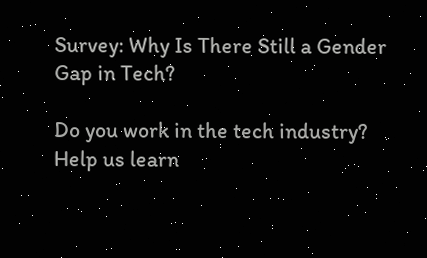Survey: Why Is There Still a Gender Gap in Tech?

Do you work in the tech industry? Help us learn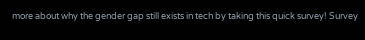more about why the gender gap still exists in tech by taking this quick survey! Survey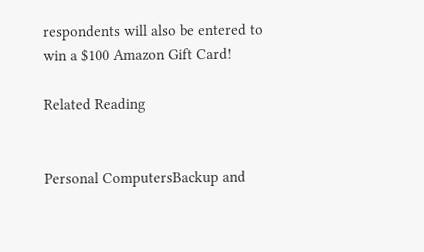respondents will also be entered to win a $100 Amazon Gift Card!

Related Reading


Personal ComputersBackup and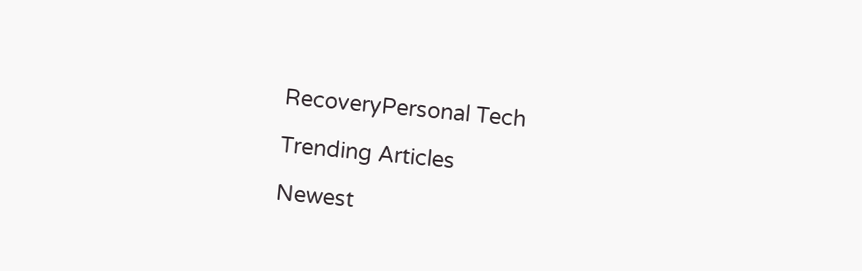RecoveryPersonal Tech

Trending Articles

Newest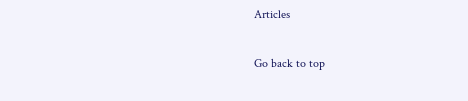Articles

Go back to top